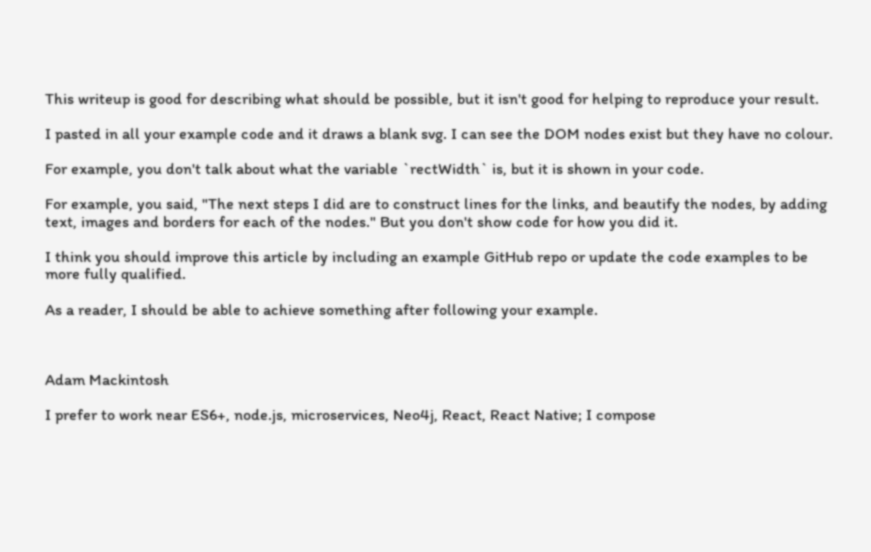This writeup is good for describing what should be possible, but it isn't good for helping to reproduce your result.

I pasted in all your example code and it draws a blank svg. I can see the DOM nodes exist but they have no colour.

For example, you don't talk about what the variable `rectWidth` is, but it is shown in your code.

For example, you said, "The next steps I did are to construct lines for the links, and beautify the nodes, by adding text, images and borders for each of the nodes." But you don't show code for how you did it.

I think you should improve this article by including an example GitHub repo or update the code examples to be more fully qualified.

As a reader, I should be able to achieve something after following your example.



Adam Mackintosh

I prefer to work near ES6+, node.js, microservices, Neo4j, React, React Native; I compose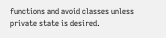functions and avoid classes unless private state is desired.